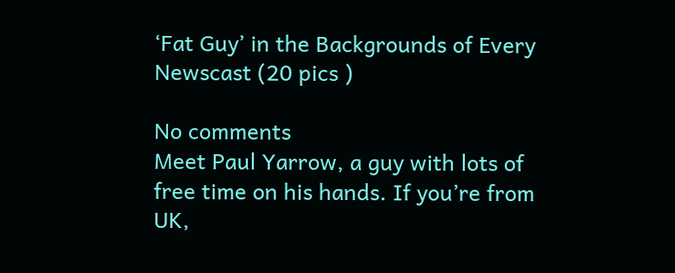‘Fat Guy’ in the Backgrounds of Every Newscast (20 pics )

No comments
Meet Paul Yarrow, a guy with lots of free time on his hands. If you’re from UK,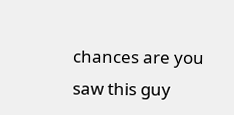chances are you saw this guy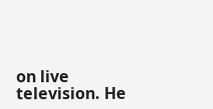on live television. He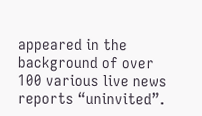appeared in the background of over 100 various live news reports “uninvited”.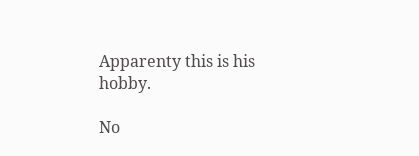Apparenty this is his hobby.

No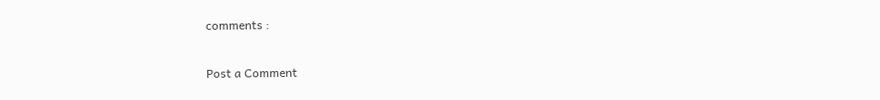comments :

Post a Comment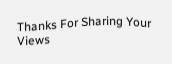Thanks For Sharing Your Views